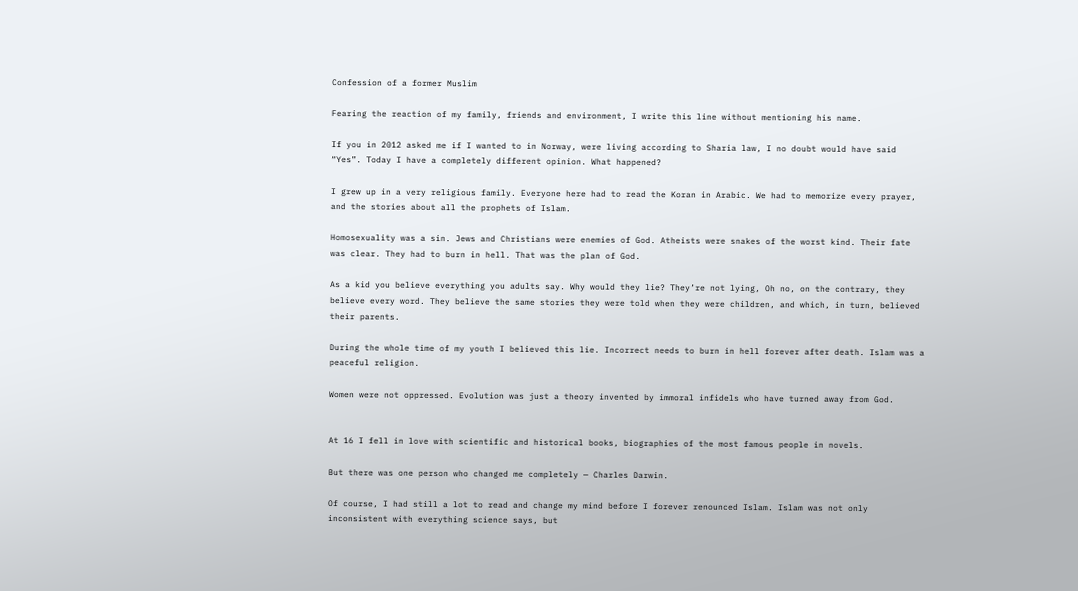Confession of a former Muslim

Fearing the reaction of my family, friends and environment, I write this line without mentioning his name.

If you in 2012 asked me if I wanted to in Norway, were living according to Sharia law, I no doubt would have said “Yes”. Today I have a completely different opinion. What happened?

I grew up in a very religious family. Everyone here had to read the Koran in Arabic. We had to memorize every prayer, and the stories about all the prophets of Islam.

Homosexuality was a sin. Jews and Christians were enemies of God. Atheists were snakes of the worst kind. Their fate was clear. They had to burn in hell. That was the plan of God.

As a kid you believe everything you adults say. Why would they lie? They’re not lying, Oh no, on the contrary, they believe every word. They believe the same stories they were told when they were children, and which, in turn, believed their parents.

During the whole time of my youth I believed this lie. Incorrect needs to burn in hell forever after death. Islam was a peaceful religion.

Women were not oppressed. Evolution was just a theory invented by immoral infidels who have turned away from God.


At 16 I fell in love with scientific and historical books, biographies of the most famous people in novels.

But there was one person who changed me completely — Charles Darwin.

Of course, I had still a lot to read and change my mind before I forever renounced Islam. Islam was not only inconsistent with everything science says, but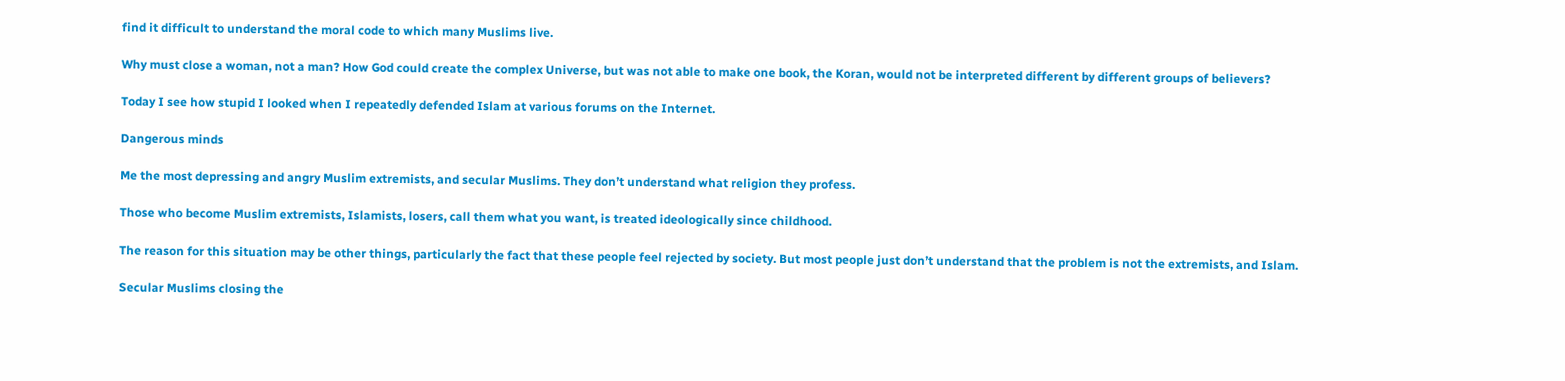find it difficult to understand the moral code to which many Muslims live.

Why must close a woman, not a man? How God could create the complex Universe, but was not able to make one book, the Koran, would not be interpreted different by different groups of believers?

Today I see how stupid I looked when I repeatedly defended Islam at various forums on the Internet.

Dangerous minds

Me the most depressing and angry Muslim extremists, and secular Muslims. They don’t understand what religion they profess.

Those who become Muslim extremists, Islamists, losers, call them what you want, is treated ideologically since childhood.

The reason for this situation may be other things, particularly the fact that these people feel rejected by society. But most people just don’t understand that the problem is not the extremists, and Islam.

Secular Muslims closing the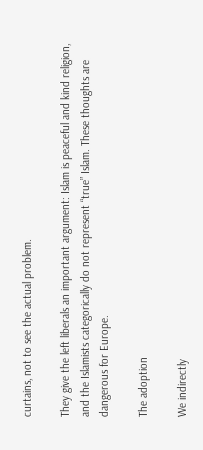curtains, not to see the actual problem.

They give the left liberals an important argument: Islam is peaceful and kind religion, and the Islamists categorically do not represent “true” Islam. These thoughts are dangerous for Europe.

The adoption

We indirectly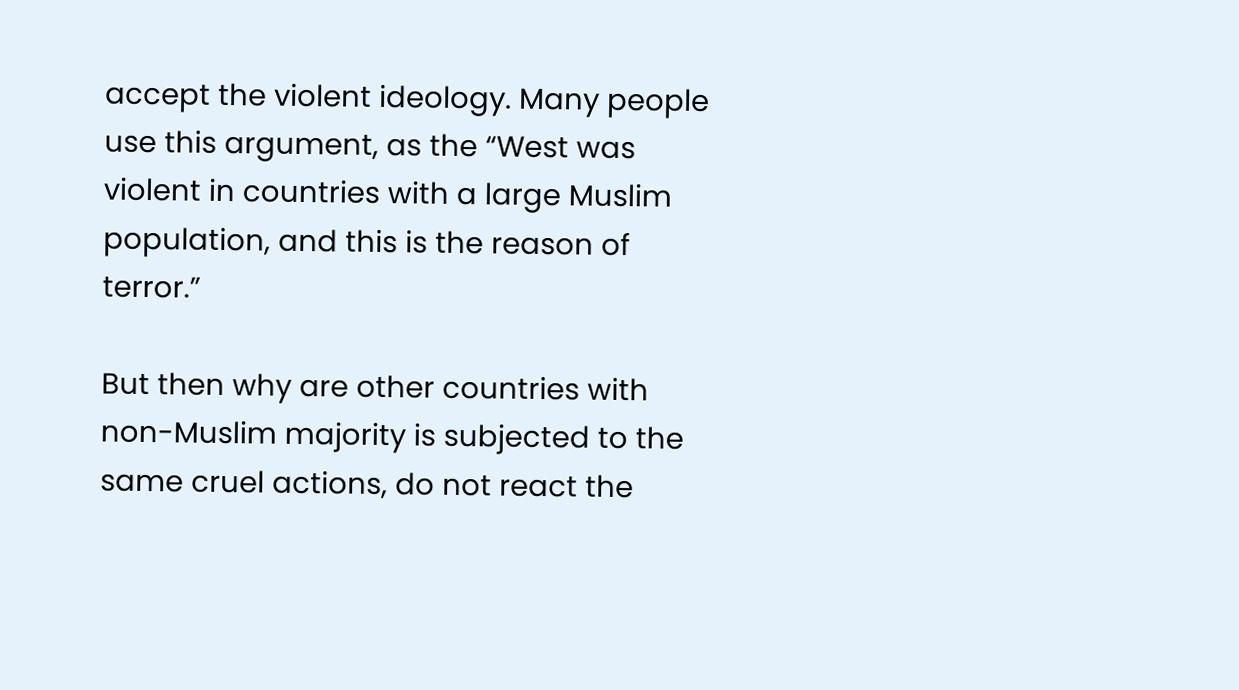accept the violent ideology. Many people use this argument, as the “West was violent in countries with a large Muslim population, and this is the reason of terror.”

But then why are other countries with non-Muslim majority is subjected to the same cruel actions, do not react the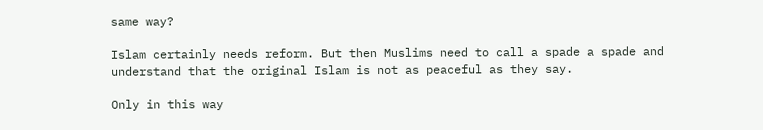same way?

Islam certainly needs reform. But then Muslims need to call a spade a spade and understand that the original Islam is not as peaceful as they say.

Only in this way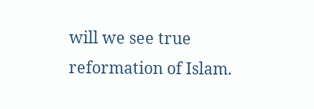will we see true reformation of Islam.